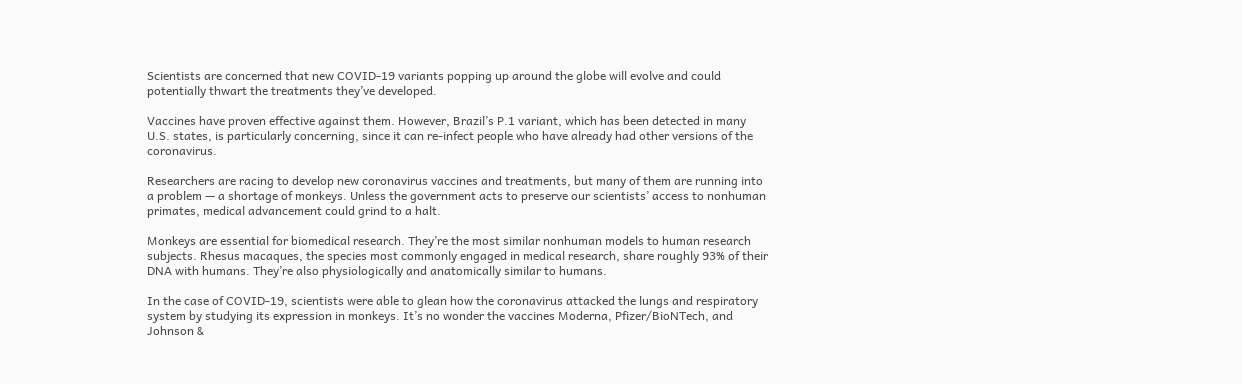Scientists are concerned that new COVID-19 variants popping up around the globe will evolve and could potentially thwart the treatments they’ve developed.

Vaccines have proven effective against them. However, Brazil’s P.1 variant, which has been detected in many U.S. states, is particularly concerning, since it can re-infect people who have already had other versions of the coronavirus.

Researchers are racing to develop new coronavirus vaccines and treatments, but many of them are running into a problem — a shortage of monkeys. Unless the government acts to preserve our scientists’ access to nonhuman primates, medical advancement could grind to a halt.

Monkeys are essential for biomedical research. They’re the most similar nonhuman models to human research subjects. Rhesus macaques, the species most commonly engaged in medical research, share roughly 93% of their DNA with humans. They’re also physiologically and anatomically similar to humans.

In the case of COVID-19, scientists were able to glean how the coronavirus attacked the lungs and respiratory system by studying its expression in monkeys. It’s no wonder the vaccines Moderna, Pfizer/BioNTech, and Johnson &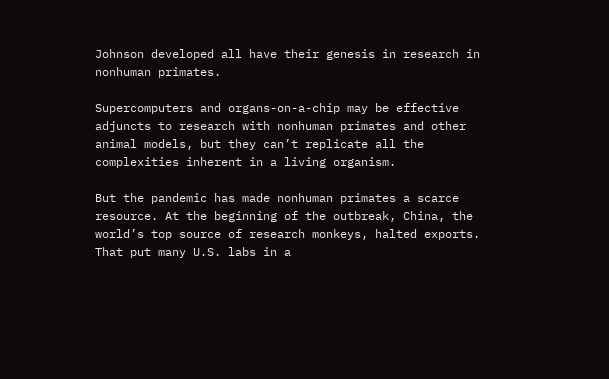Johnson developed all have their genesis in research in nonhuman primates.

Supercomputers and organs-on-a-chip may be effective adjuncts to research with nonhuman primates and other animal models, but they can’t replicate all the complexities inherent in a living organism.

But the pandemic has made nonhuman primates a scarce resource. At the beginning of the outbreak, China, the world’s top source of research monkeys, halted exports. That put many U.S. labs in a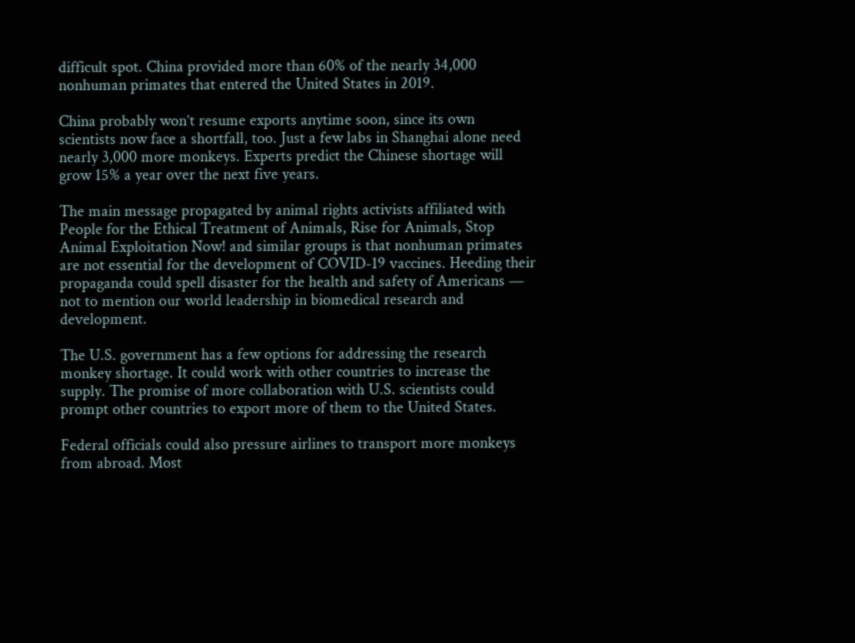difficult spot. China provided more than 60% of the nearly 34,000 nonhuman primates that entered the United States in 2019.

China probably won’t resume exports anytime soon, since its own scientists now face a shortfall, too. Just a few labs in Shanghai alone need nearly 3,000 more monkeys. Experts predict the Chinese shortage will grow 15% a year over the next five years.

The main message propagated by animal rights activists affiliated with People for the Ethical Treatment of Animals, Rise for Animals, Stop Animal Exploitation Now! and similar groups is that nonhuman primates are not essential for the development of COVID-19 vaccines. Heeding their propaganda could spell disaster for the health and safety of Americans — not to mention our world leadership in biomedical research and development.

The U.S. government has a few options for addressing the research monkey shortage. It could work with other countries to increase the supply. The promise of more collaboration with U.S. scientists could prompt other countries to export more of them to the United States.

Federal officials could also pressure airlines to transport more monkeys from abroad. Most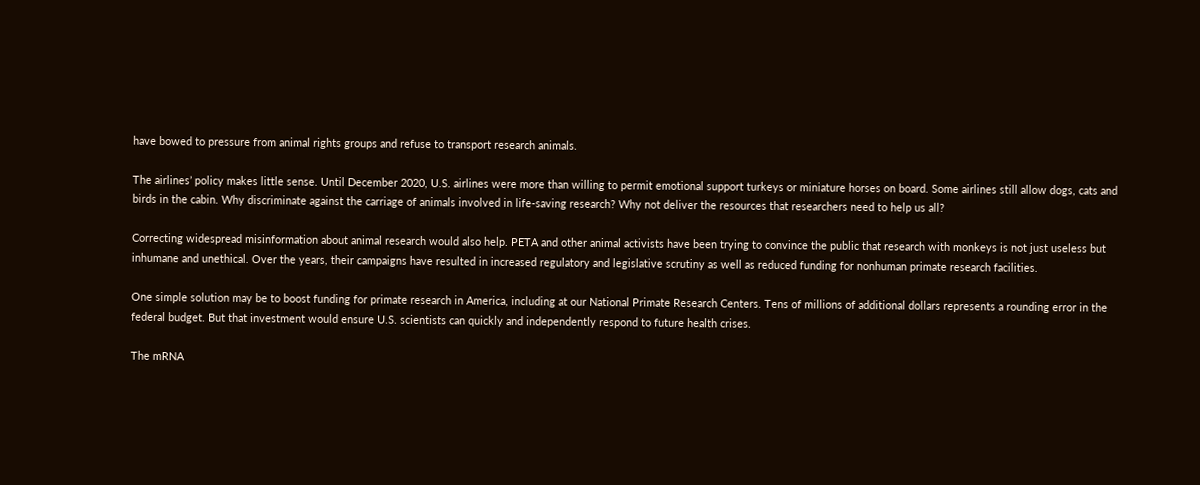have bowed to pressure from animal rights groups and refuse to transport research animals.

The airlines’ policy makes little sense. Until December 2020, U.S. airlines were more than willing to permit emotional support turkeys or miniature horses on board. Some airlines still allow dogs, cats and birds in the cabin. Why discriminate against the carriage of animals involved in life-saving research? Why not deliver the resources that researchers need to help us all?

Correcting widespread misinformation about animal research would also help. PETA and other animal activists have been trying to convince the public that research with monkeys is not just useless but inhumane and unethical. Over the years, their campaigns have resulted in increased regulatory and legislative scrutiny as well as reduced funding for nonhuman primate research facilities.

One simple solution may be to boost funding for primate research in America, including at our National Primate Research Centers. Tens of millions of additional dollars represents a rounding error in the federal budget. But that investment would ensure U.S. scientists can quickly and independently respond to future health crises.

The mRNA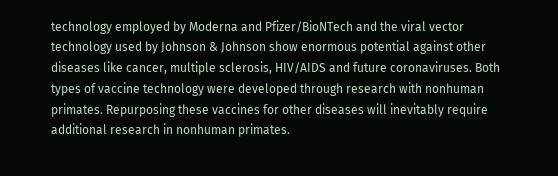technology employed by Moderna and Pfizer/BioNTech and the viral vector technology used by Johnson & Johnson show enormous potential against other diseases like cancer, multiple sclerosis, HIV/AIDS and future coronaviruses. Both types of vaccine technology were developed through research with nonhuman primates. Repurposing these vaccines for other diseases will inevitably require additional research in nonhuman primates.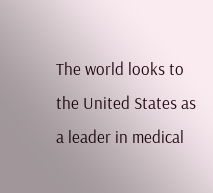The world looks to the United States as a leader in medical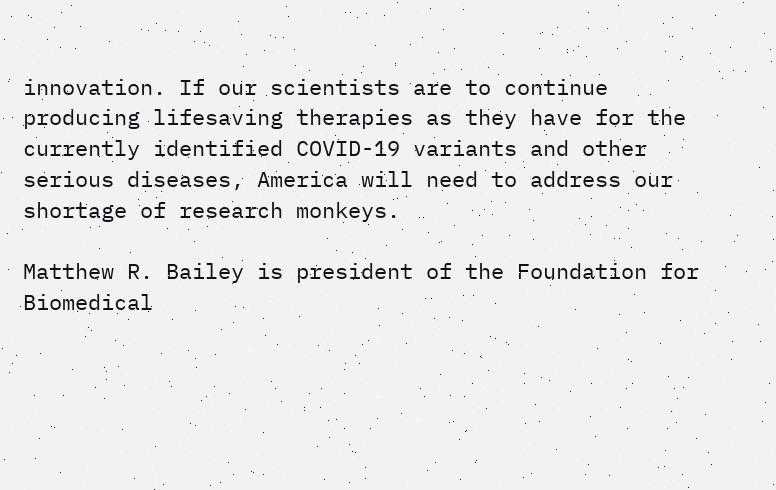innovation. If our scientists are to continue producing lifesaving therapies as they have for the currently identified COVID-19 variants and other serious diseases, America will need to address our shortage of research monkeys.

Matthew R. Bailey is president of the Foundation for Biomedical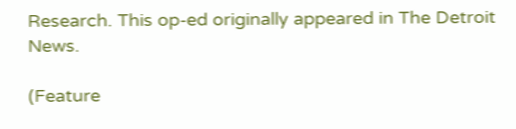Research. This op-ed originally appeared in The Detroit News.

(Feature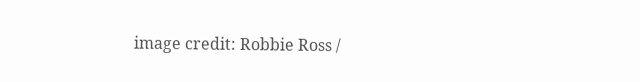image credit: Robbie Ross /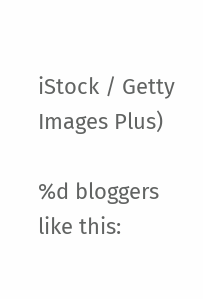iStock / Getty Images Plus)

%d bloggers like this: